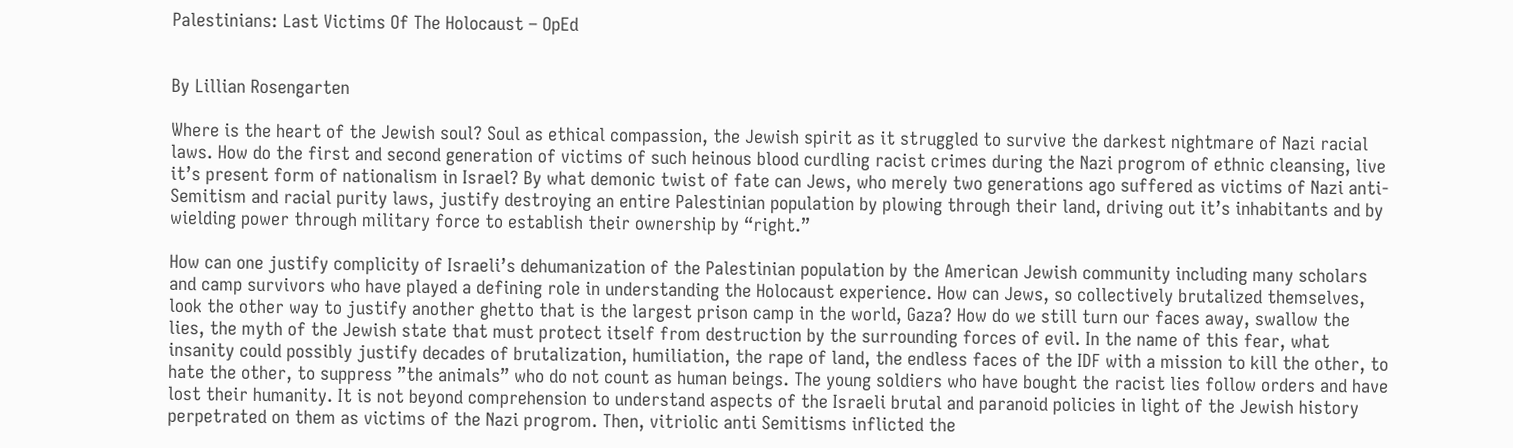Palestinians: Last Victims Of The Holocaust – OpEd


By Lillian Rosengarten

Where is the heart of the Jewish soul? Soul as ethical compassion, the Jewish spirit as it struggled to survive the darkest nightmare of Nazi racial laws. How do the first and second generation of victims of such heinous blood curdling racist crimes during the Nazi progrom of ethnic cleansing, live it’s present form of nationalism in Israel? By what demonic twist of fate can Jews, who merely two generations ago suffered as victims of Nazi anti-Semitism and racial purity laws, justify destroying an entire Palestinian population by plowing through their land, driving out it’s inhabitants and by wielding power through military force to establish their ownership by “right.”

How can one justify complicity of Israeli’s dehumanization of the Palestinian population by the American Jewish community including many scholars and camp survivors who have played a defining role in understanding the Holocaust experience. How can Jews, so collectively brutalized themselves, look the other way to justify another ghetto that is the largest prison camp in the world, Gaza? How do we still turn our faces away, swallow the lies, the myth of the Jewish state that must protect itself from destruction by the surrounding forces of evil. In the name of this fear, what insanity could possibly justify decades of brutalization, humiliation, the rape of land, the endless faces of the IDF with a mission to kill the other, to hate the other, to suppress ”the animals” who do not count as human beings. The young soldiers who have bought the racist lies follow orders and have lost their humanity. It is not beyond comprehension to understand aspects of the Israeli brutal and paranoid policies in light of the Jewish history perpetrated on them as victims of the Nazi progrom. Then, vitriolic anti Semitisms inflicted the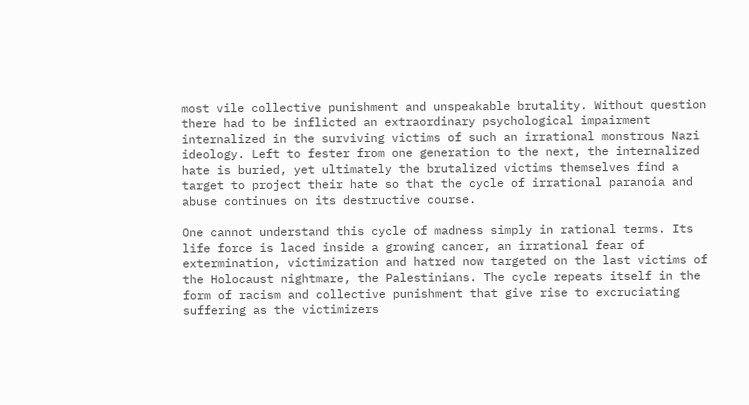most vile collective punishment and unspeakable brutality. Without question there had to be inflicted an extraordinary psychological impairment internalized in the surviving victims of such an irrational monstrous Nazi ideology. Left to fester from one generation to the next, the internalized hate is buried, yet ultimately the brutalized victims themselves find a target to project their hate so that the cycle of irrational paranoia and abuse continues on its destructive course.

One cannot understand this cycle of madness simply in rational terms. Its life force is laced inside a growing cancer, an irrational fear of extermination, victimization and hatred now targeted on the last victims of the Holocaust nightmare, the Palestinians. The cycle repeats itself in the form of racism and collective punishment that give rise to excruciating suffering as the victimizers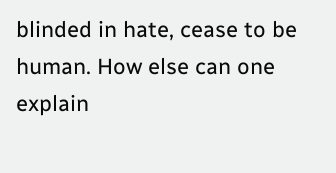blinded in hate, cease to be human. How else can one explain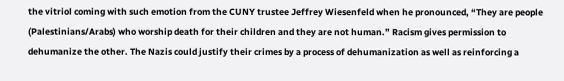the vitriol coming with such emotion from the CUNY trustee Jeffrey Wiesenfeld when he pronounced, “They are people (Palestinians/Arabs) who worship death for their children and they are not human.” Racism gives permission to dehumanize the other. The Nazis could justify their crimes by a process of dehumanization as well as reinforcing a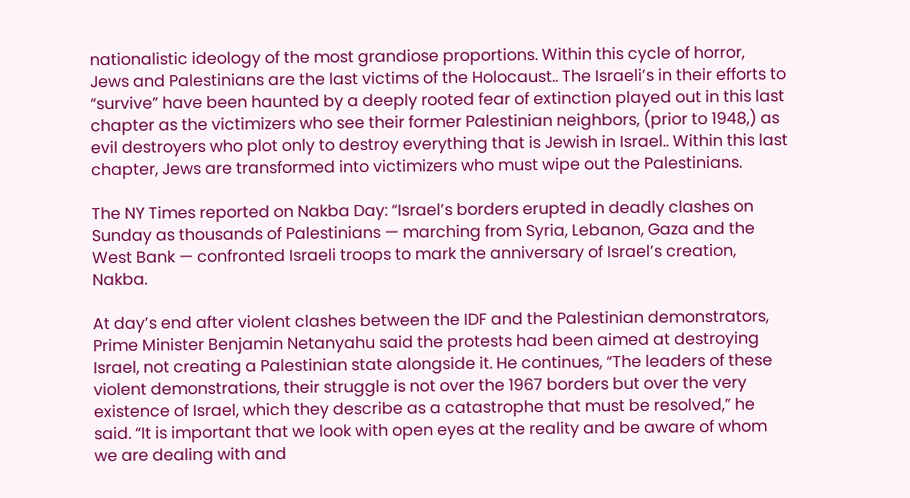nationalistic ideology of the most grandiose proportions. Within this cycle of horror, Jews and Palestinians are the last victims of the Holocaust.. The Israeli’s in their efforts to “survive” have been haunted by a deeply rooted fear of extinction played out in this last chapter as the victimizers who see their former Palestinian neighbors, (prior to 1948,) as evil destroyers who plot only to destroy everything that is Jewish in Israel.. Within this last chapter, Jews are transformed into victimizers who must wipe out the Palestinians.

The NY Times reported on Nakba Day: “Israel’s borders erupted in deadly clashes on Sunday as thousands of Palestinians — marching from Syria, Lebanon, Gaza and the West Bank — confronted Israeli troops to mark the anniversary of Israel’s creation, Nakba.

At day’s end after violent clashes between the IDF and the Palestinian demonstrators, Prime Minister Benjamin Netanyahu said the protests had been aimed at destroying Israel, not creating a Palestinian state alongside it. He continues, “The leaders of these violent demonstrations, their struggle is not over the 1967 borders but over the very existence of Israel, which they describe as a catastrophe that must be resolved,” he said. “It is important that we look with open eyes at the reality and be aware of whom we are dealing with and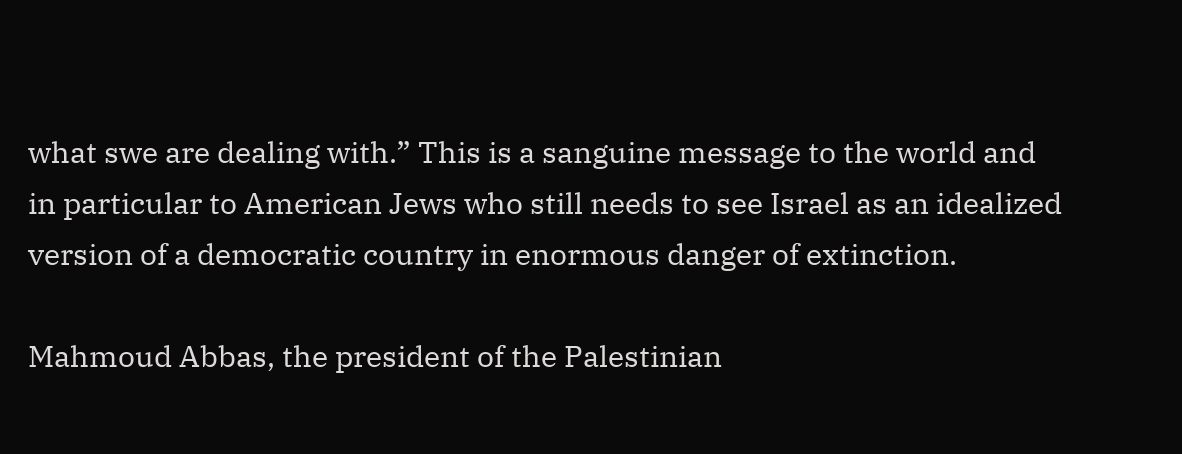what swe are dealing with.” This is a sanguine message to the world and in particular to American Jews who still needs to see Israel as an idealized version of a democratic country in enormous danger of extinction.

Mahmoud Abbas, the president of the Palestinian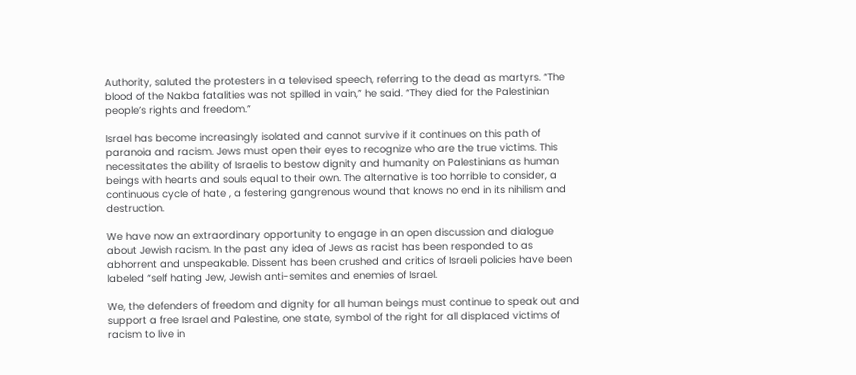Authority, saluted the protesters in a televised speech, referring to the dead as martyrs. “The blood of the Nakba fatalities was not spilled in vain,” he said. “They died for the Palestinian people’s rights and freedom.”

Israel has become increasingly isolated and cannot survive if it continues on this path of paranoia and racism. Jews must open their eyes to recognize who are the true victims. This necessitates the ability of Israelis to bestow dignity and humanity on Palestinians as human beings with hearts and souls equal to their own. The alternative is too horrible to consider, a continuous cycle of hate , a festering gangrenous wound that knows no end in its nihilism and destruction.

We have now an extraordinary opportunity to engage in an open discussion and dialogue about Jewish racism. In the past any idea of Jews as racist has been responded to as abhorrent and unspeakable. Dissent has been crushed and critics of Israeli policies have been labeled “self hating Jew, Jewish anti-semites and enemies of Israel.

We, the defenders of freedom and dignity for all human beings must continue to speak out and support a free Israel and Palestine, one state, symbol of the right for all displaced victims of racism to live in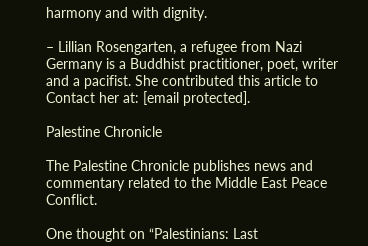harmony and with dignity.

– Lillian Rosengarten, a refugee from Nazi Germany is a Buddhist practitioner, poet, writer and a pacifist. She contributed this article to Contact her at: [email protected].

Palestine Chronicle

The Palestine Chronicle publishes news and commentary related to the Middle East Peace Conflict.

One thought on “Palestinians: Last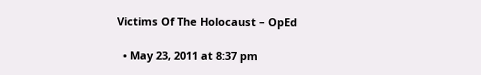Victims Of The Holocaust – OpEd

  • May 23, 2011 at 8:37 pm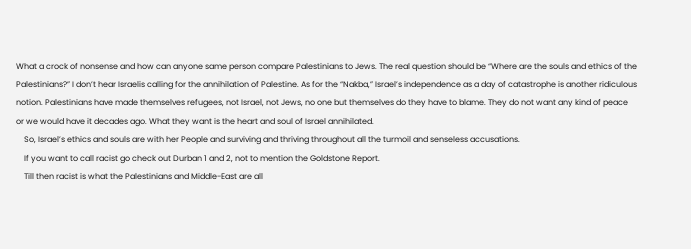What a crock of nonsense and how can anyone same person compare Palestinians to Jews. The real question should be “Where are the souls and ethics of the Palestinians?” I don’t hear Israelis calling for the annihilation of Palestine. As for the “Nakba,” Israel’s independence as a day of catastrophe is another ridiculous notion. Palestinians have made themselves refugees, not Israel, not Jews, no one but themselves do they have to blame. They do not want any kind of peace or we would have it decades ago. What they want is the heart and soul of Israel annihilated.
    So, Israel’s ethics and souls are with her People and surviving and thriving throughout all the turmoil and senseless accusations.
    If you want to call racist go check out Durban 1 and 2, not to mention the Goldstone Report.
    Till then racist is what the Palestinians and Middle-East are all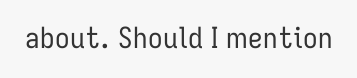about. Should I mention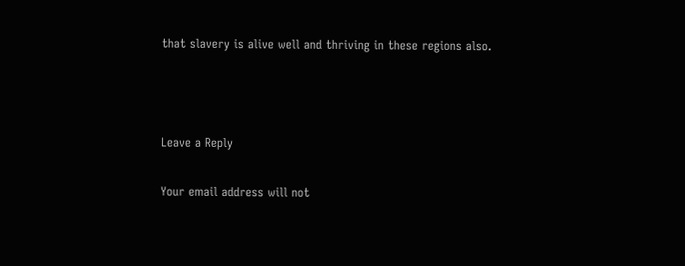that slavery is alive well and thriving in these regions also.



Leave a Reply

Your email address will not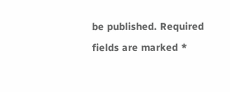be published. Required fields are marked *